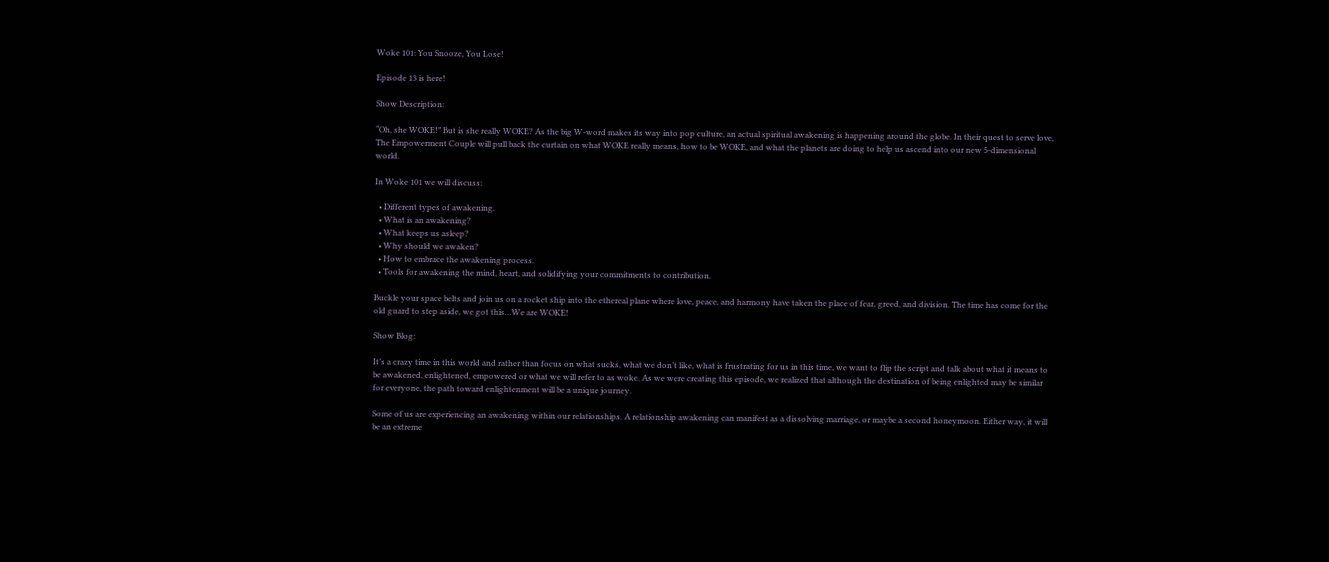Woke 101: You Snooze, You Lose!

Episode 13 is here!

Show Description:

“Oh, she WOKE!” But is she really WOKE? As the big W-word makes its way into pop culture, an actual spiritual awakening is happening around the globe. In their quest to serve love, The Empowerment Couple will pull back the curtain on what WOKE really means, how to be WOKE, and what the planets are doing to help us ascend into our new 5-dimensional world.

In Woke 101 we will discuss:

  • Different types of awakening.
  • What is an awakening?
  • What keeps us asleep?
  • Why should we awaken?
  • How to embrace the awakening process.
  • Tools for awakening the mind, heart, and solidifying your commitments to contribution.

Buckle your space belts and join us on a rocket ship into the ethereal plane where love, peace, and harmony have taken the place of fear, greed, and division. The time has come for the old guard to step aside, we got this…We are WOKE!

Show Blog:

It’s a crazy time in this world and rather than focus on what sucks, what we don’t like, what is frustrating for us in this time, we want to flip the script and talk about what it means to be awakened, enlightened, empowered or what we will refer to as woke. As we were creating this episode, we realized that although the destination of being enlighted may be similar for everyone, the path toward enlightenment will be a unique journey.

Some of us are experiencing an awakening within our relationships. A relationship awakening can manifest as a dissolving marriage, or maybe a second honeymoon. Either way, it will be an extreme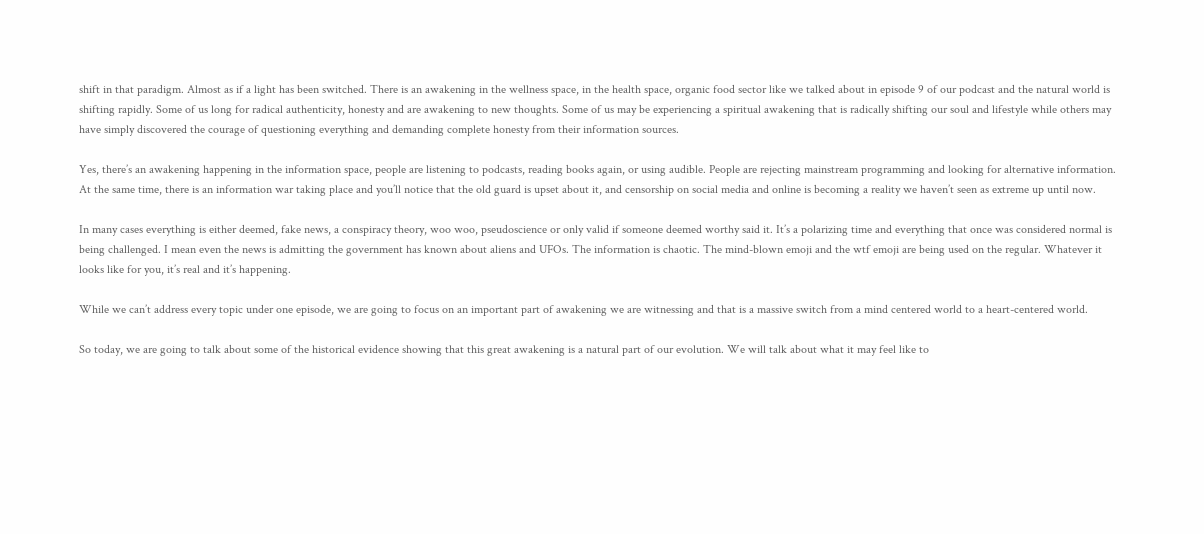shift in that paradigm. Almost as if a light has been switched. There is an awakening in the wellness space, in the health space, organic food sector like we talked about in episode 9 of our podcast and the natural world is shifting rapidly. Some of us long for radical authenticity, honesty and are awakening to new thoughts. Some of us may be experiencing a spiritual awakening that is radically shifting our soul and lifestyle while others may have simply discovered the courage of questioning everything and demanding complete honesty from their information sources.

Yes, there’s an awakening happening in the information space, people are listening to podcasts, reading books again, or using audible. People are rejecting mainstream programming and looking for alternative information. At the same time, there is an information war taking place and you’ll notice that the old guard is upset about it, and censorship on social media and online is becoming a reality we haven’t seen as extreme up until now.

In many cases everything is either deemed, fake news, a conspiracy theory, woo woo, pseudoscience or only valid if someone deemed worthy said it. It’s a polarizing time and everything that once was considered normal is being challenged. I mean even the news is admitting the government has known about aliens and UFOs. The information is chaotic. The mind-blown emoji and the wtf emoji are being used on the regular. Whatever it looks like for you, it’s real and it’s happening.

While we can’t address every topic under one episode, we are going to focus on an important part of awakening we are witnessing and that is a massive switch from a mind centered world to a heart-centered world.

So today, we are going to talk about some of the historical evidence showing that this great awakening is a natural part of our evolution. We will talk about what it may feel like to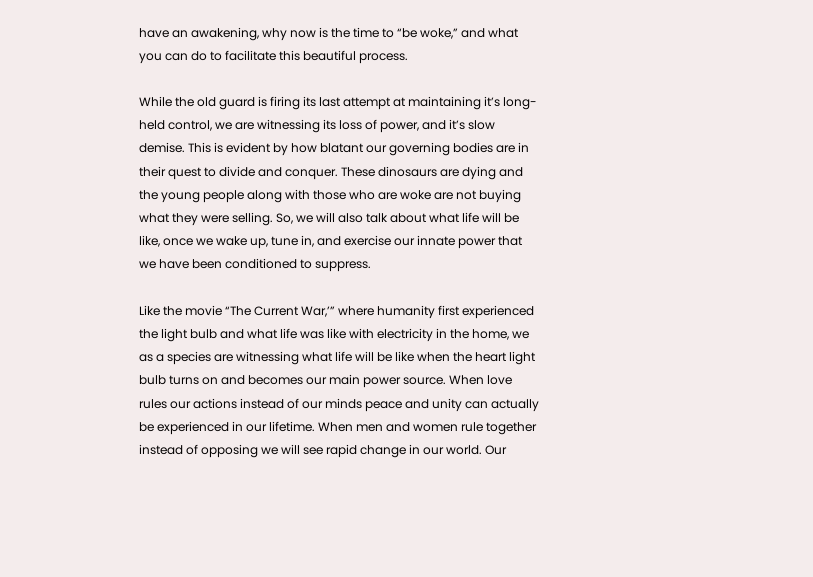have an awakening, why now is the time to “be woke,” and what you can do to facilitate this beautiful process.

While the old guard is firing its last attempt at maintaining it’s long-held control, we are witnessing its loss of power, and it’s slow demise. This is evident by how blatant our governing bodies are in their quest to divide and conquer. These dinosaurs are dying and the young people along with those who are woke are not buying what they were selling. So, we will also talk about what life will be like, once we wake up, tune in, and exercise our innate power that we have been conditioned to suppress.

Like the movie “The Current War,’” where humanity first experienced the light bulb and what life was like with electricity in the home, we as a species are witnessing what life will be like when the heart light bulb turns on and becomes our main power source. When love rules our actions instead of our minds peace and unity can actually be experienced in our lifetime. When men and women rule together instead of opposing we will see rapid change in our world. Our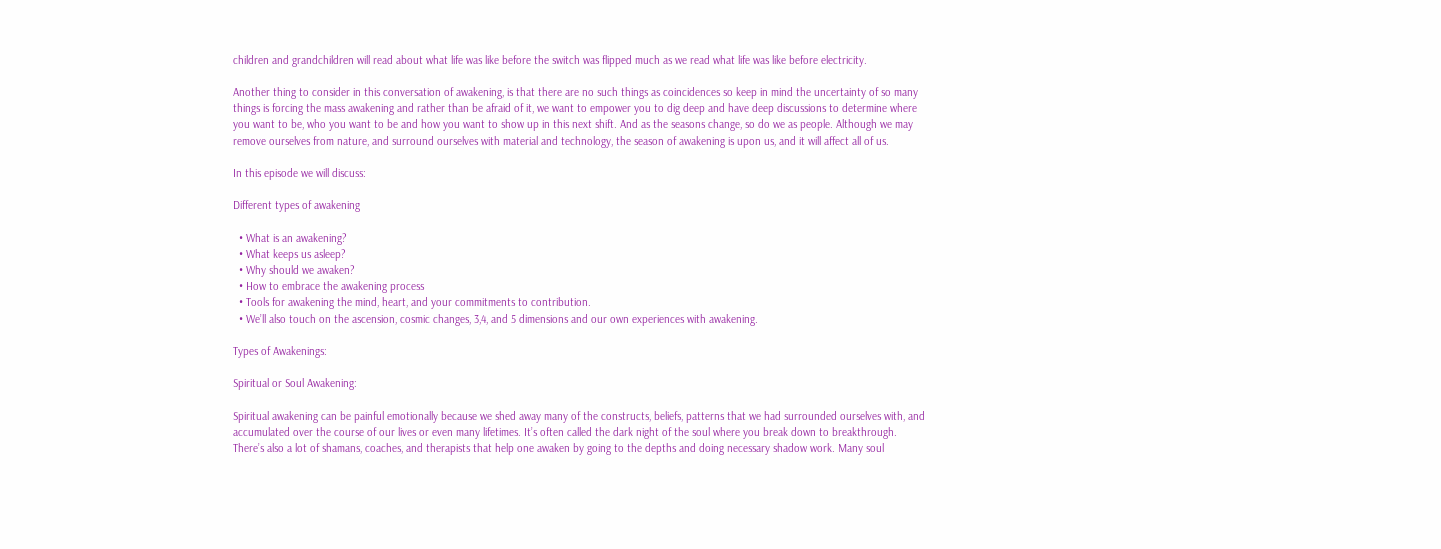children and grandchildren will read about what life was like before the switch was flipped much as we read what life was like before electricity.

Another thing to consider in this conversation of awakening, is that there are no such things as coincidences so keep in mind the uncertainty of so many things is forcing the mass awakening and rather than be afraid of it, we want to empower you to dig deep and have deep discussions to determine where you want to be, who you want to be and how you want to show up in this next shift. And as the seasons change, so do we as people. Although we may remove ourselves from nature, and surround ourselves with material and technology, the season of awakening is upon us, and it will affect all of us.

In this episode we will discuss:

Different types of awakening

  • What is an awakening?
  • What keeps us asleep?
  • Why should we awaken?
  • How to embrace the awakening process
  • Tools for awakening the mind, heart, and your commitments to contribution.
  • We’ll also touch on the ascension, cosmic changes, 3,4, and 5 dimensions and our own experiences with awakening.

Types of Awakenings:

Spiritual or Soul Awakening:

Spiritual awakening can be painful emotionally because we shed away many of the constructs, beliefs, patterns that we had surrounded ourselves with, and accumulated over the course of our lives or even many lifetimes. It’s often called the dark night of the soul where you break down to breakthrough. There’s also a lot of shamans, coaches, and therapists that help one awaken by going to the depths and doing necessary shadow work. Many soul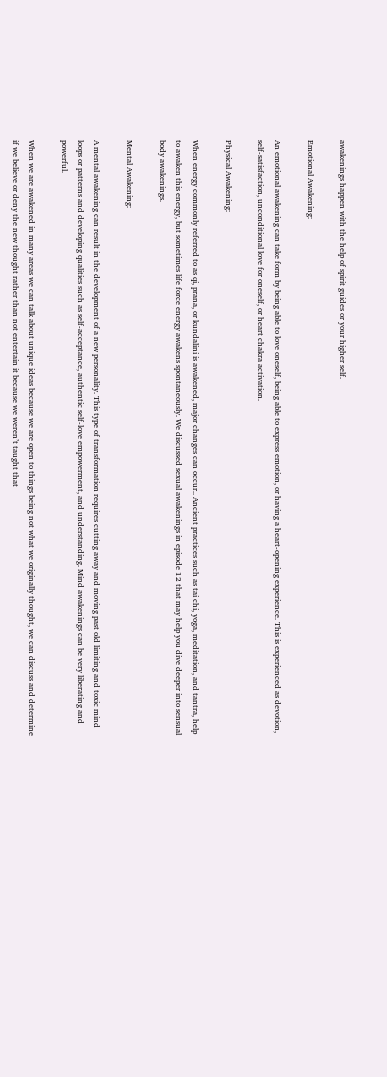awakenings happen with the help of spirit guides or your higher self.

Emotional Awakening:

An emotional awakening can take form by being able to love oneself, being able to express emotion, or having a heart-opening experience. This is experienced as devotion, self-satisfaction, unconditional love for oneself, or heart chakra activation.

Physical Awakening:

When energy commonly referred to as qi, prana, or kundalini is awakened, major changes can occur.. Ancient practices such as tai chi, yoga, meditation, and tantra, help to awaken this energy, but sometimes life force energy awakens spontaneously. We discussed sexual awakenings in episode 12 that may help you dive deeper into sensual body awakenings.

Mental Awakening:

A mental awakening can result in the development of a new personality. This type of transformation requires cutting away and moving past old limiting and toxic mind loops or patterns and developing qualities such as self-acceptance, authentic self-love empowerment, and understanding. Mind awakenings can be very liberating and powerful.

When we are awakened in many areas we can talk about unique ideas because we are open to things being not what we originally thought, we can discuss and determine if we believe or deny the new thought rather than not entertain it because we weren’t taught that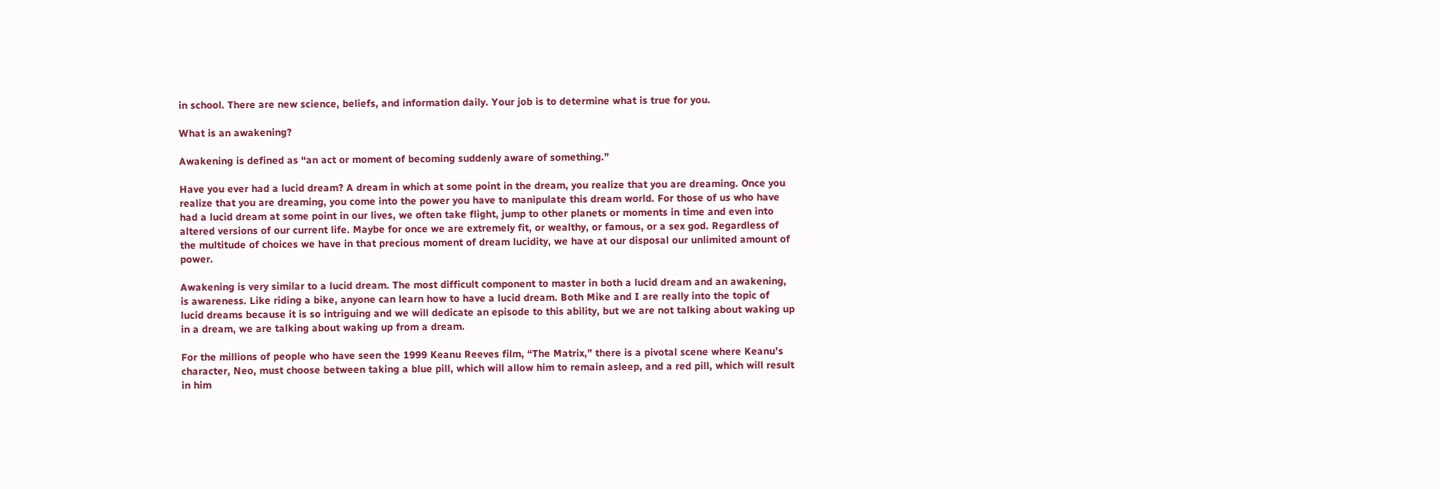in school. There are new science, beliefs, and information daily. Your job is to determine what is true for you.

What is an awakening?

Awakening is defined as “an act or moment of becoming suddenly aware of something.”

Have you ever had a lucid dream? A dream in which at some point in the dream, you realize that you are dreaming. Once you realize that you are dreaming, you come into the power you have to manipulate this dream world. For those of us who have had a lucid dream at some point in our lives, we often take flight, jump to other planets or moments in time and even into altered versions of our current life. Maybe for once we are extremely fit, or wealthy, or famous, or a sex god. Regardless of the multitude of choices we have in that precious moment of dream lucidity, we have at our disposal our unlimited amount of power.

Awakening is very similar to a lucid dream. The most difficult component to master in both a lucid dream and an awakening, is awareness. Like riding a bike, anyone can learn how to have a lucid dream. Both Mike and I are really into the topic of lucid dreams because it is so intriguing and we will dedicate an episode to this ability, but we are not talking about waking up in a dream, we are talking about waking up from a dream.

For the millions of people who have seen the 1999 Keanu Reeves film, “The Matrix,” there is a pivotal scene where Keanu’s character, Neo, must choose between taking a blue pill, which will allow him to remain asleep, and a red pill, which will result in him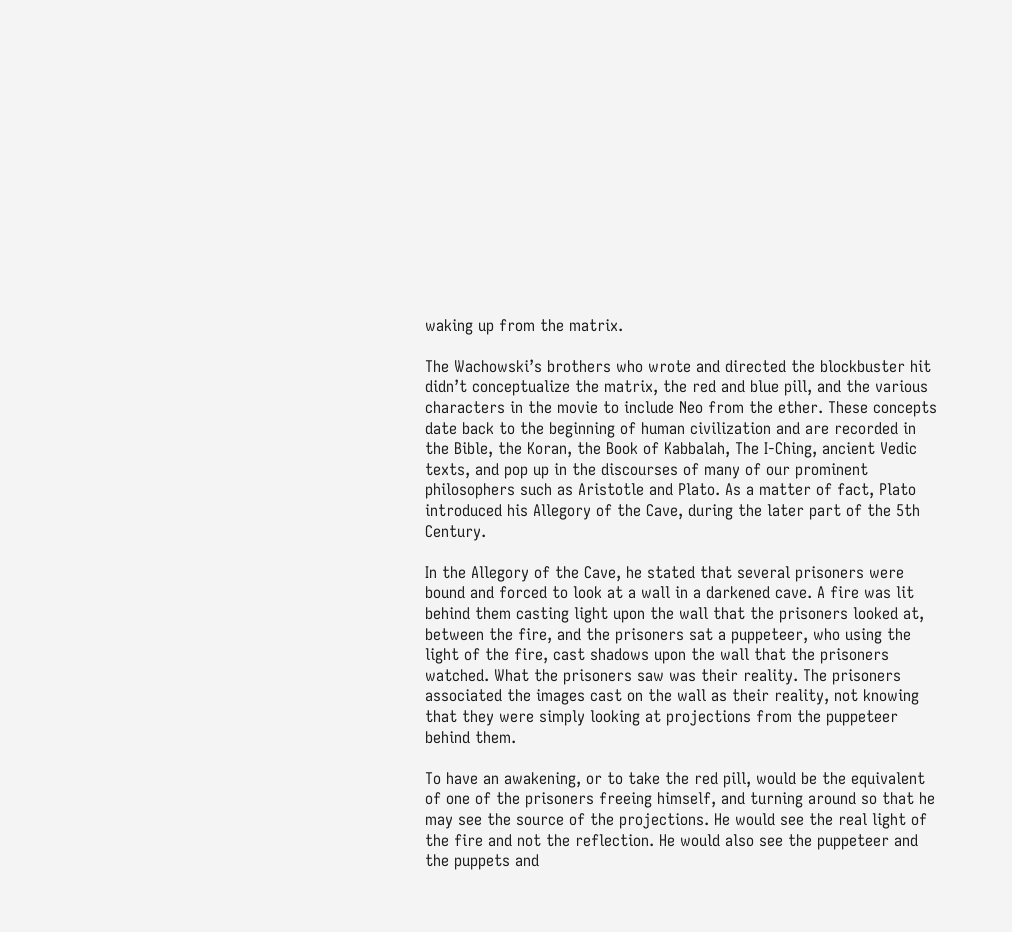waking up from the matrix.

The Wachowski’s brothers who wrote and directed the blockbuster hit didn’t conceptualize the matrix, the red and blue pill, and the various characters in the movie to include Neo from the ether. These concepts date back to the beginning of human civilization and are recorded in the Bible, the Koran, the Book of Kabbalah, The I-Ching, ancient Vedic texts, and pop up in the discourses of many of our prominent philosophers such as Aristotle and Plato. As a matter of fact, Plato introduced his Allegory of the Cave, during the later part of the 5th Century.

In the Allegory of the Cave, he stated that several prisoners were bound and forced to look at a wall in a darkened cave. A fire was lit behind them casting light upon the wall that the prisoners looked at, between the fire, and the prisoners sat a puppeteer, who using the light of the fire, cast shadows upon the wall that the prisoners watched. What the prisoners saw was their reality. The prisoners associated the images cast on the wall as their reality, not knowing that they were simply looking at projections from the puppeteer behind them.

To have an awakening, or to take the red pill, would be the equivalent of one of the prisoners freeing himself, and turning around so that he may see the source of the projections. He would see the real light of the fire and not the reflection. He would also see the puppeteer and the puppets and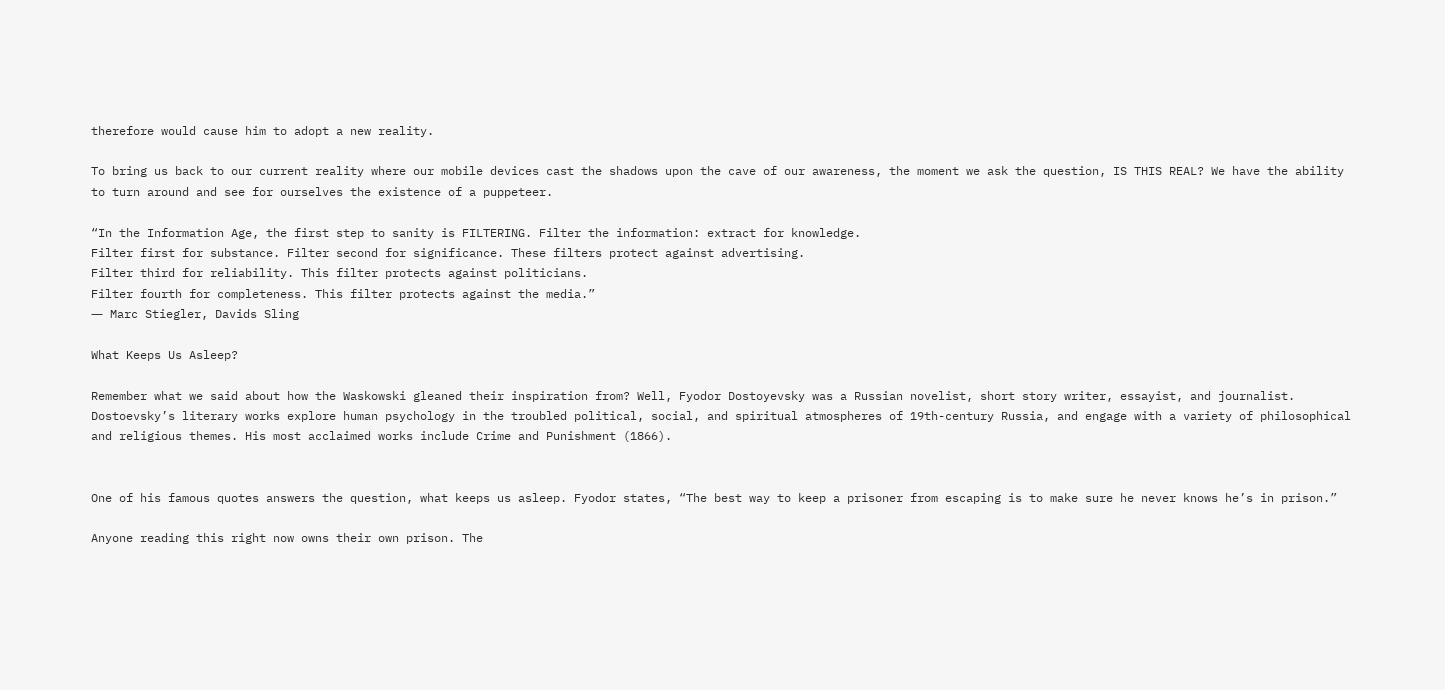therefore would cause him to adopt a new reality.

To bring us back to our current reality where our mobile devices cast the shadows upon the cave of our awareness, the moment we ask the question, IS THIS REAL? We have the ability to turn around and see for ourselves the existence of a puppeteer.

“In the Information Age, the first step to sanity is FILTERING. Filter the information: extract for knowledge.
Filter first for substance. Filter second for significance. These filters protect against advertising.
Filter third for reliability. This filter protects against politicians.
Filter fourth for completeness. This filter protects against the media.”
― Marc Stiegler, Davids Sling

What Keeps Us Asleep?

Remember what we said about how the Waskowski gleaned their inspiration from? Well, Fyodor Dostoyevsky was a Russian novelist, short story writer, essayist, and journalist. Dostoevsky’s literary works explore human psychology in the troubled political, social, and spiritual atmospheres of 19th-century Russia, and engage with a variety of philosophical and religious themes. His most acclaimed works include Crime and Punishment (1866).


One of his famous quotes answers the question, what keeps us asleep. Fyodor states, “The best way to keep a prisoner from escaping is to make sure he never knows he’s in prison.”

Anyone reading this right now owns their own prison. The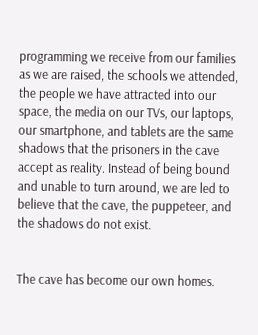programming we receive from our families as we are raised, the schools we attended, the people we have attracted into our space, the media on our TVs, our laptops, our smartphone, and tablets are the same shadows that the prisoners in the cave accept as reality. Instead of being bound and unable to turn around, we are led to believe that the cave, the puppeteer, and the shadows do not exist.


The cave has become our own homes.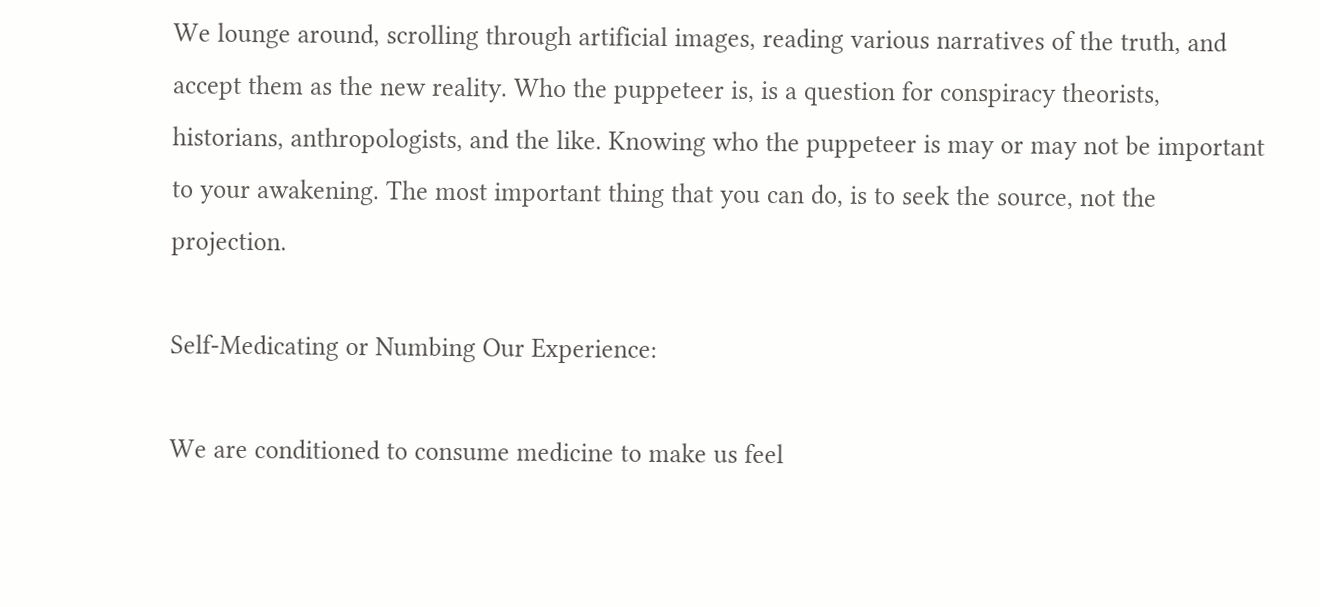We lounge around, scrolling through artificial images, reading various narratives of the truth, and accept them as the new reality. Who the puppeteer is, is a question for conspiracy theorists, historians, anthropologists, and the like. Knowing who the puppeteer is may or may not be important to your awakening. The most important thing that you can do, is to seek the source, not the projection.

Self-Medicating or Numbing Our Experience:

We are conditioned to consume medicine to make us feel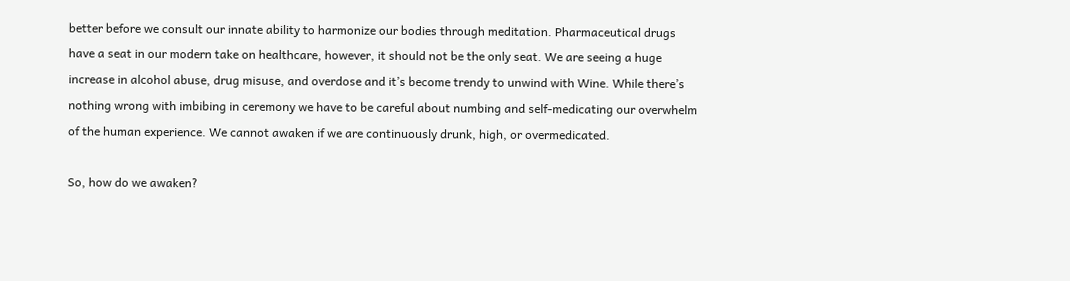better before we consult our innate ability to harmonize our bodies through meditation. Pharmaceutical drugs have a seat in our modern take on healthcare, however, it should not be the only seat. We are seeing a huge increase in alcohol abuse, drug misuse, and overdose and it’s become trendy to unwind with Wine. While there’s nothing wrong with imbibing in ceremony we have to be careful about numbing and self-medicating our overwhelm of the human experience. We cannot awaken if we are continuously drunk, high, or overmedicated.

So, how do we awaken?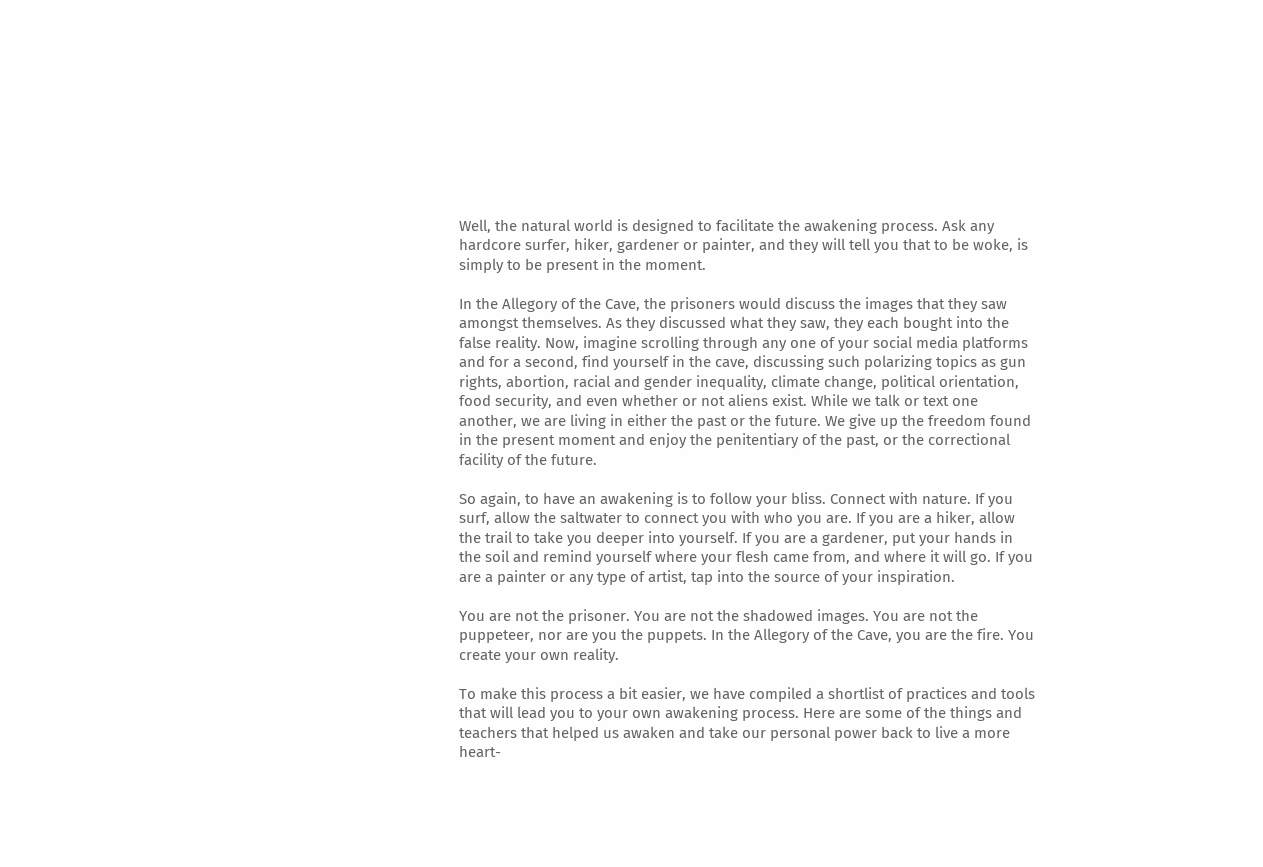Well, the natural world is designed to facilitate the awakening process. Ask any hardcore surfer, hiker, gardener or painter, and they will tell you that to be woke, is simply to be present in the moment.

In the Allegory of the Cave, the prisoners would discuss the images that they saw amongst themselves. As they discussed what they saw, they each bought into the false reality. Now, imagine scrolling through any one of your social media platforms and for a second, find yourself in the cave, discussing such polarizing topics as gun rights, abortion, racial and gender inequality, climate change, political orientation, food security, and even whether or not aliens exist. While we talk or text one another, we are living in either the past or the future. We give up the freedom found in the present moment and enjoy the penitentiary of the past, or the correctional facility of the future.

So again, to have an awakening is to follow your bliss. Connect with nature. If you surf, allow the saltwater to connect you with who you are. If you are a hiker, allow the trail to take you deeper into yourself. If you are a gardener, put your hands in the soil and remind yourself where your flesh came from, and where it will go. If you are a painter or any type of artist, tap into the source of your inspiration.

You are not the prisoner. You are not the shadowed images. You are not the puppeteer, nor are you the puppets. In the Allegory of the Cave, you are the fire. You create your own reality.

To make this process a bit easier, we have compiled a shortlist of practices and tools that will lead you to your own awakening process. Here are some of the things and teachers that helped us awaken and take our personal power back to live a more heart-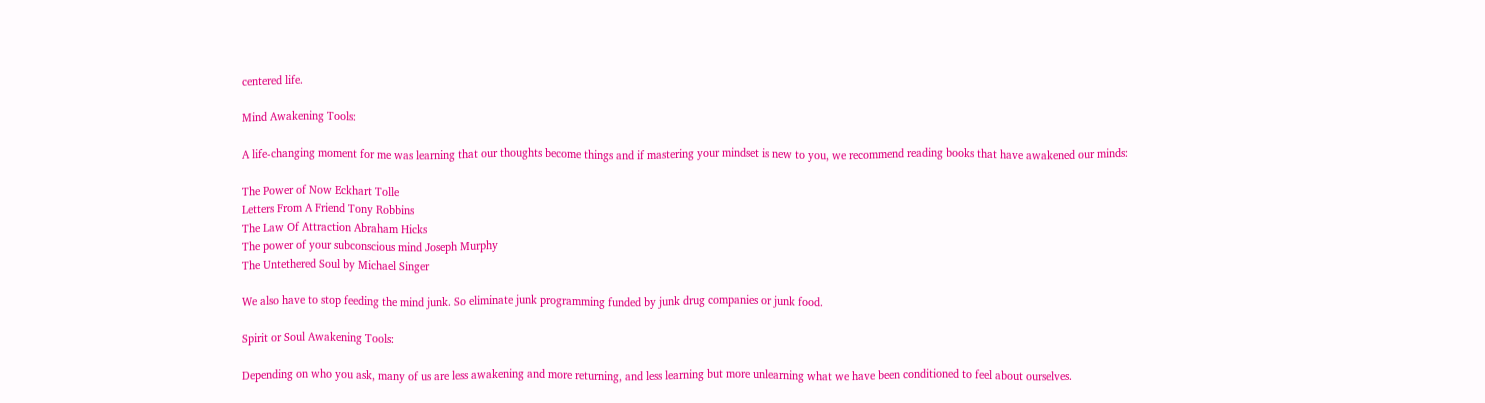centered life.

Mind Awakening Tools:

A life-changing moment for me was learning that our thoughts become things and if mastering your mindset is new to you, we recommend reading books that have awakened our minds:

The Power of Now Eckhart Tolle
Letters From A Friend Tony Robbins
The Law Of Attraction Abraham Hicks
The power of your subconscious mind Joseph Murphy
The Untethered Soul by Michael Singer

We also have to stop feeding the mind junk. So eliminate junk programming funded by junk drug companies or junk food.

Spirit or Soul Awakening Tools:

Depending on who you ask, many of us are less awakening and more returning, and less learning but more unlearning what we have been conditioned to feel about ourselves.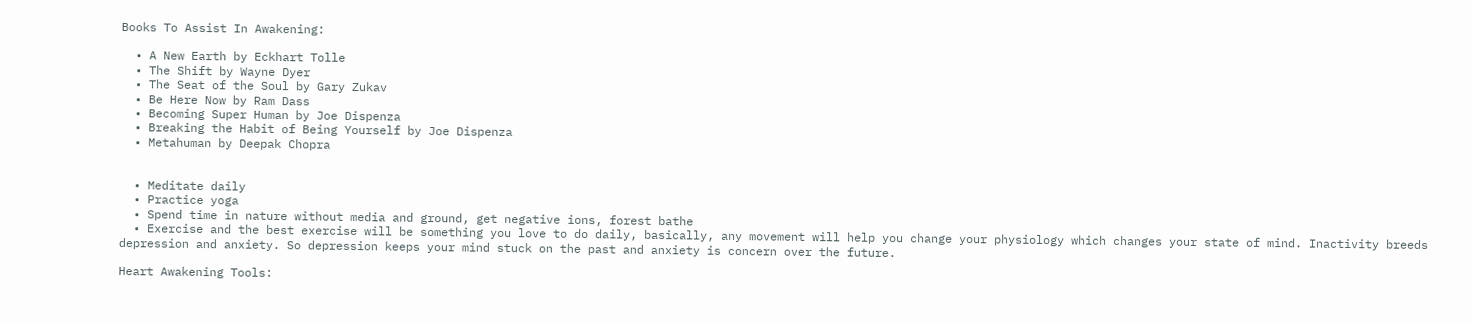Books To Assist In Awakening:

  • A New Earth by Eckhart Tolle
  • The Shift by Wayne Dyer
  • The Seat of the Soul by Gary Zukav
  • Be Here Now by Ram Dass
  • Becoming Super Human by Joe Dispenza
  • Breaking the Habit of Being Yourself by Joe Dispenza
  • Metahuman by Deepak Chopra


  • Meditate daily
  • Practice yoga
  • Spend time in nature without media and ground, get negative ions, forest bathe
  • Exercise and the best exercise will be something you love to do daily, basically, any movement will help you change your physiology which changes your state of mind. Inactivity breeds depression and anxiety. So depression keeps your mind stuck on the past and anxiety is concern over the future.

Heart Awakening Tools: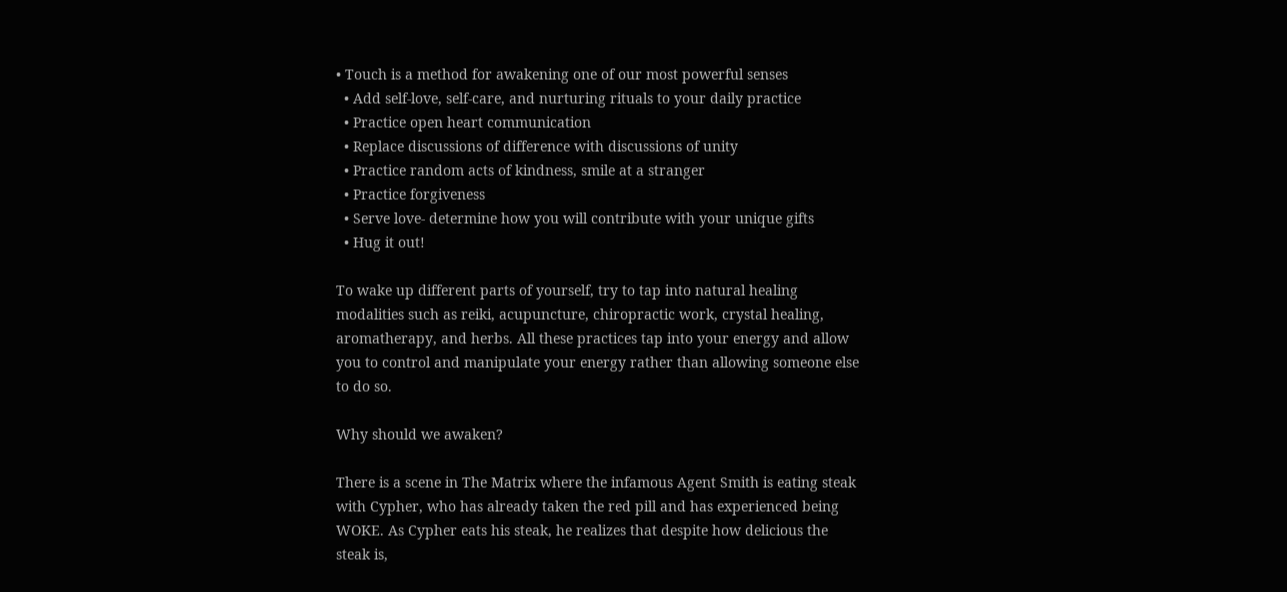• Touch is a method for awakening one of our most powerful senses
  • Add self-love, self-care, and nurturing rituals to your daily practice
  • Practice open heart communication
  • Replace discussions of difference with discussions of unity
  • Practice random acts of kindness, smile at a stranger
  • Practice forgiveness
  • Serve love- determine how you will contribute with your unique gifts
  • Hug it out!

To wake up different parts of yourself, try to tap into natural healing modalities such as reiki, acupuncture, chiropractic work, crystal healing, aromatherapy, and herbs. All these practices tap into your energy and allow you to control and manipulate your energy rather than allowing someone else to do so.

Why should we awaken?

There is a scene in The Matrix where the infamous Agent Smith is eating steak with Cypher, who has already taken the red pill and has experienced being WOKE. As Cypher eats his steak, he realizes that despite how delicious the steak is,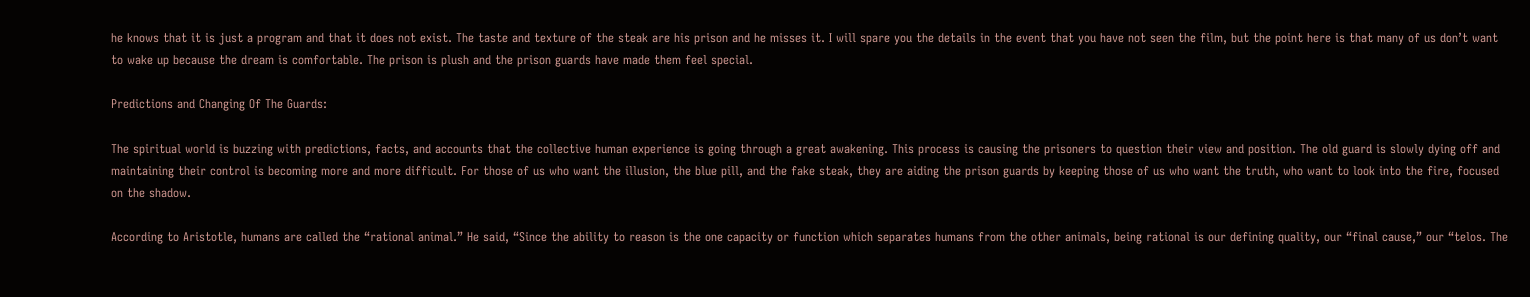he knows that it is just a program and that it does not exist. The taste and texture of the steak are his prison and he misses it. I will spare you the details in the event that you have not seen the film, but the point here is that many of us don’t want to wake up because the dream is comfortable. The prison is plush and the prison guards have made them feel special.

Predictions and Changing Of The Guards:

The spiritual world is buzzing with predictions, facts, and accounts that the collective human experience is going through a great awakening. This process is causing the prisoners to question their view and position. The old guard is slowly dying off and maintaining their control is becoming more and more difficult. For those of us who want the illusion, the blue pill, and the fake steak, they are aiding the prison guards by keeping those of us who want the truth, who want to look into the fire, focused on the shadow.

According to Aristotle, humans are called the “rational animal.” He said, “Since the ability to reason is the one capacity or function which separates humans from the other animals, being rational is our defining quality, our “final cause,” our “telos. The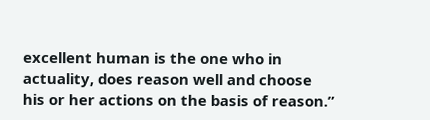excellent human is the one who in actuality, does reason well and choose his or her actions on the basis of reason.”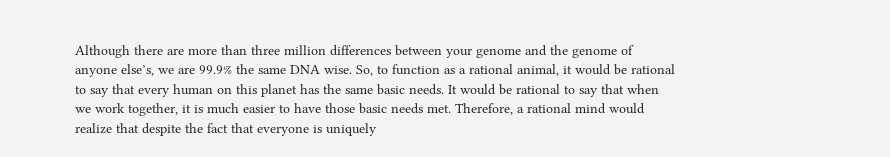Although there are more than three million differences between your genome and the genome of anyone else’s, we are 99.9% the same DNA wise. So, to function as a rational animal, it would be rational to say that every human on this planet has the same basic needs. It would be rational to say that when we work together, it is much easier to have those basic needs met. Therefore, a rational mind would realize that despite the fact that everyone is uniquely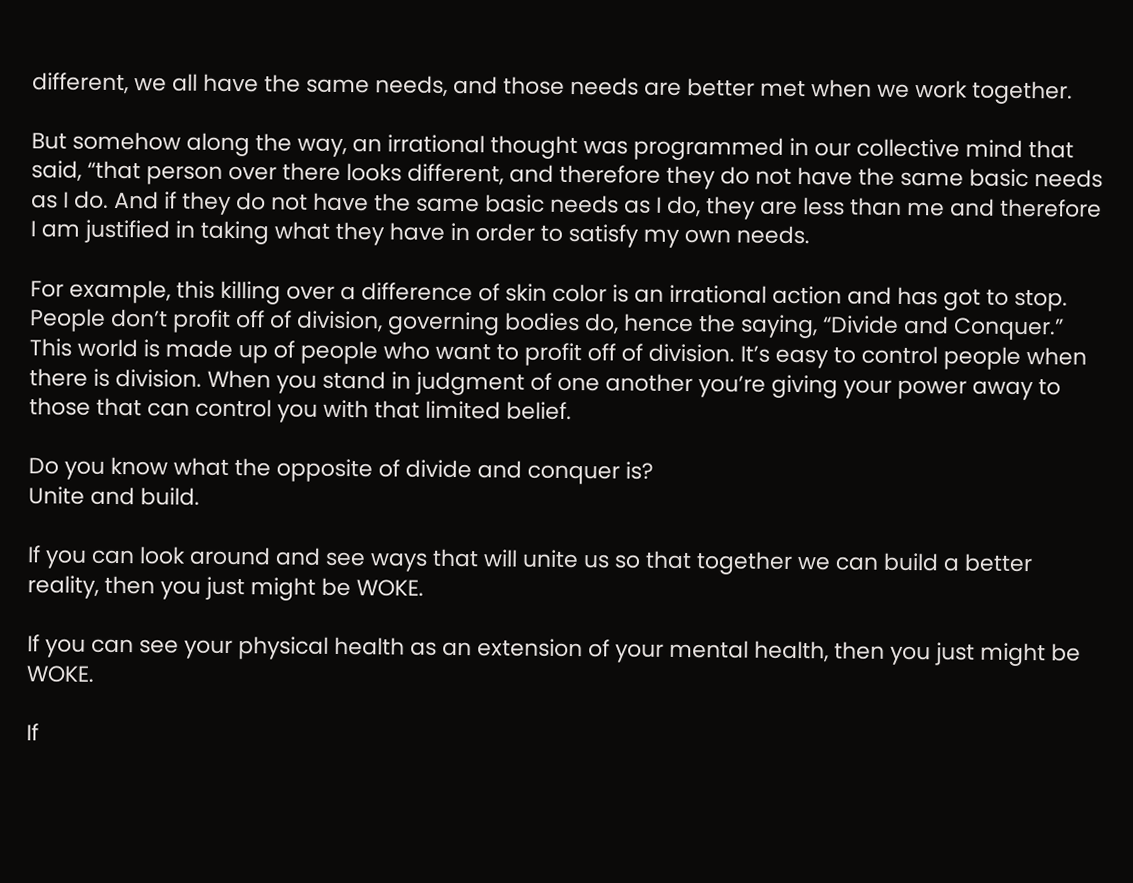different, we all have the same needs, and those needs are better met when we work together.

But somehow along the way, an irrational thought was programmed in our collective mind that said, “that person over there looks different, and therefore they do not have the same basic needs as I do. And if they do not have the same basic needs as I do, they are less than me and therefore I am justified in taking what they have in order to satisfy my own needs.

For example, this killing over a difference of skin color is an irrational action and has got to stop. People don’t profit off of division, governing bodies do, hence the saying, “Divide and Conquer.” This world is made up of people who want to profit off of division. It’s easy to control people when there is division. When you stand in judgment of one another you’re giving your power away to those that can control you with that limited belief.

Do you know what the opposite of divide and conquer is?
Unite and build.

If you can look around and see ways that will unite us so that together we can build a better reality, then you just might be WOKE.

If you can see your physical health as an extension of your mental health, then you just might be WOKE.

If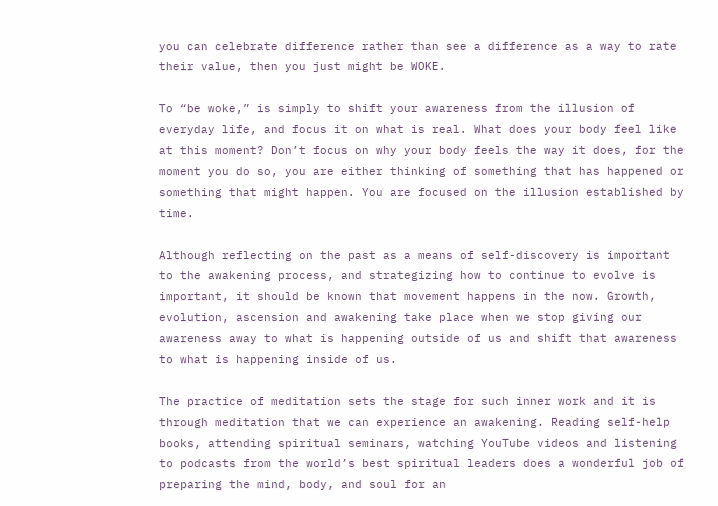you can celebrate difference rather than see a difference as a way to rate their value, then you just might be WOKE.

To “be woke,” is simply to shift your awareness from the illusion of everyday life, and focus it on what is real. What does your body feel like at this moment? Don’t focus on why your body feels the way it does, for the moment you do so, you are either thinking of something that has happened or something that might happen. You are focused on the illusion established by time.

Although reflecting on the past as a means of self-discovery is important to the awakening process, and strategizing how to continue to evolve is important, it should be known that movement happens in the now. Growth, evolution, ascension and awakening take place when we stop giving our awareness away to what is happening outside of us and shift that awareness to what is happening inside of us.

The practice of meditation sets the stage for such inner work and it is through meditation that we can experience an awakening. Reading self-help books, attending spiritual seminars, watching YouTube videos and listening to podcasts from the world’s best spiritual leaders does a wonderful job of preparing the mind, body, and soul for an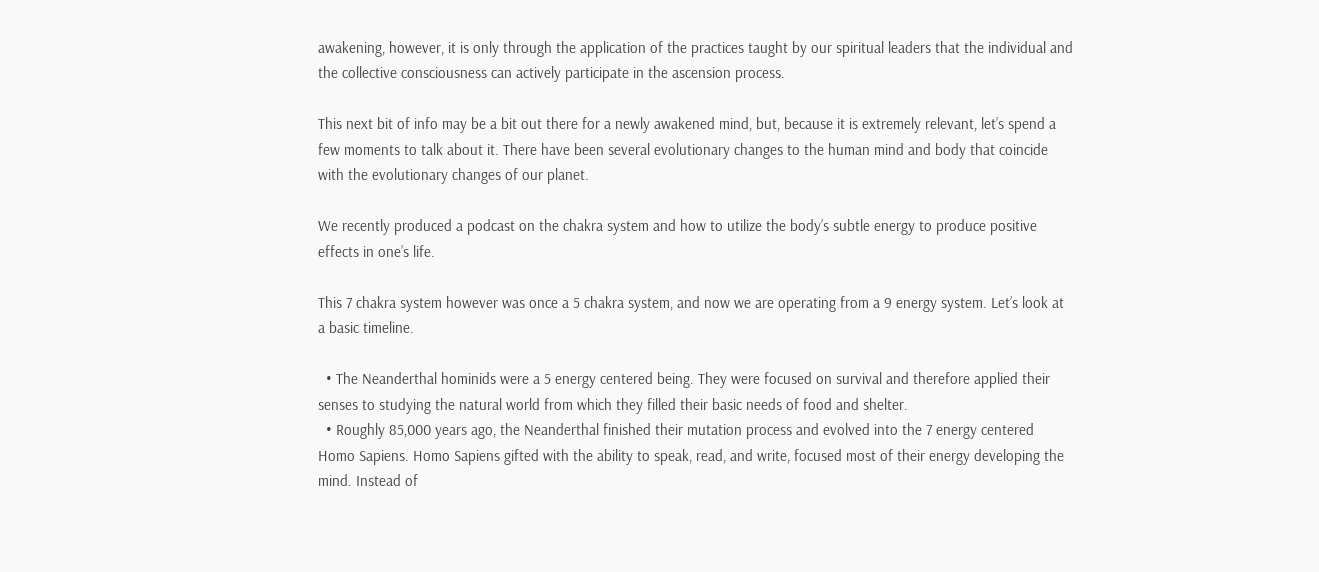awakening, however, it is only through the application of the practices taught by our spiritual leaders that the individual and the collective consciousness can actively participate in the ascension process.

This next bit of info may be a bit out there for a newly awakened mind, but, because it is extremely relevant, let’s spend a few moments to talk about it. There have been several evolutionary changes to the human mind and body that coincide with the evolutionary changes of our planet.

We recently produced a podcast on the chakra system and how to utilize the body’s subtle energy to produce positive effects in one’s life.

This 7 chakra system however was once a 5 chakra system, and now we are operating from a 9 energy system. Let’s look at a basic timeline.

  • The Neanderthal hominids were a 5 energy centered being. They were focused on survival and therefore applied their senses to studying the natural world from which they filled their basic needs of food and shelter.
  • Roughly 85,000 years ago, the Neanderthal finished their mutation process and evolved into the 7 energy centered Homo Sapiens. Homo Sapiens gifted with the ability to speak, read, and write, focused most of their energy developing the mind. Instead of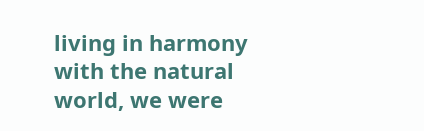living in harmony with the natural world, we were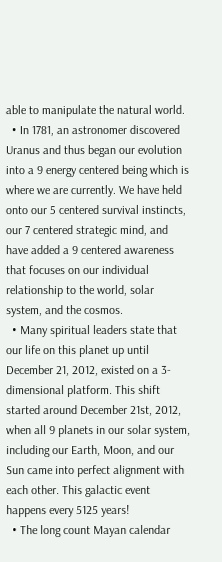able to manipulate the natural world.
  • In 1781, an astronomer discovered Uranus and thus began our evolution into a 9 energy centered being which is where we are currently. We have held onto our 5 centered survival instincts, our 7 centered strategic mind, and have added a 9 centered awareness that focuses on our individual relationship to the world, solar system, and the cosmos.
  • Many spiritual leaders state that our life on this planet up until December 21, 2012, existed on a 3-dimensional platform. This shift started around December 21st, 2012, when all 9 planets in our solar system, including our Earth, Moon, and our Sun came into perfect alignment with each other. This galactic event happens every 5125 years!
  • The long count Mayan calendar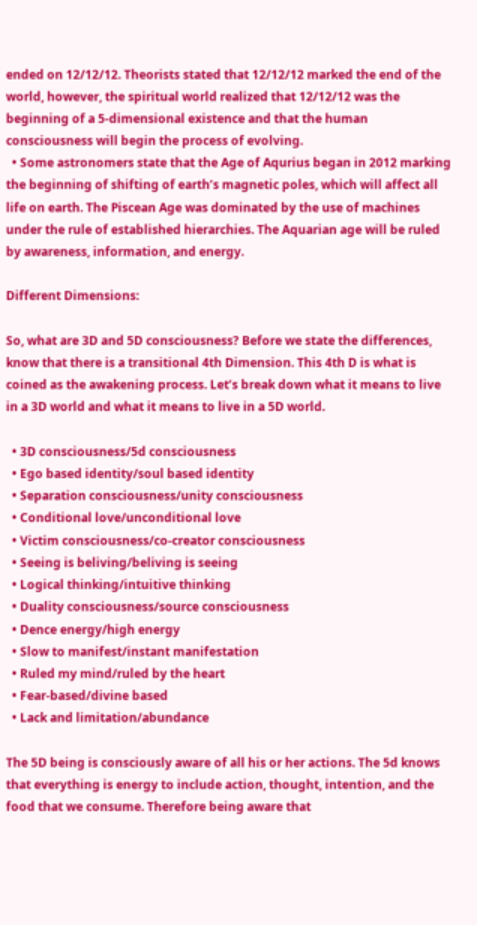ended on 12/12/12. Theorists stated that 12/12/12 marked the end of the world, however, the spiritual world realized that 12/12/12 was the beginning of a 5-dimensional existence and that the human consciousness will begin the process of evolving.
  • Some astronomers state that the Age of Aqurius began in 2012 marking the beginning of shifting of earth’s magnetic poles, which will affect all life on earth. The Piscean Age was dominated by the use of machines under the rule of established hierarchies. The Aquarian age will be ruled by awareness, information, and energy.

Different Dimensions:

So, what are 3D and 5D consciousness? Before we state the differences, know that there is a transitional 4th Dimension. This 4th D is what is coined as the awakening process. Let’s break down what it means to live in a 3D world and what it means to live in a 5D world.

  • 3D consciousness/5d consciousness
  • Ego based identity/soul based identity
  • Separation consciousness/unity consciousness
  • Conditional love/unconditional love
  • Victim consciousness/co-creator consciousness
  • Seeing is beliving/beliving is seeing
  • Logical thinking/intuitive thinking
  • Duality consciousness/source consciousness
  • Dence energy/high energy
  • Slow to manifest/instant manifestation
  • Ruled my mind/ruled by the heart
  • Fear-based/divine based
  • Lack and limitation/abundance

The 5D being is consciously aware of all his or her actions. The 5d knows that everything is energy to include action, thought, intention, and the food that we consume. Therefore being aware that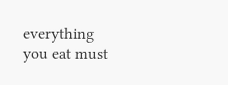everything you eat must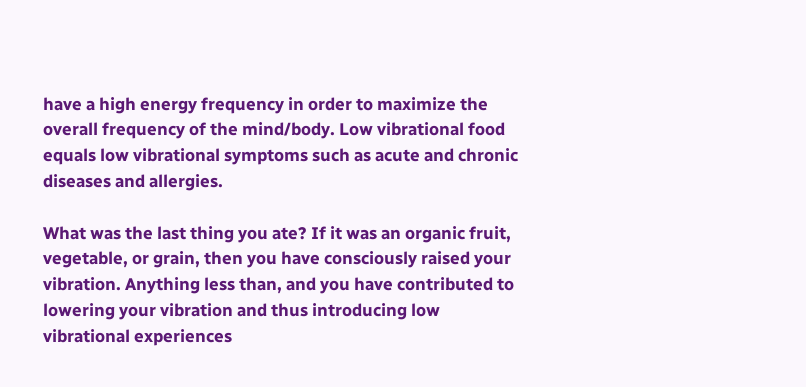have a high energy frequency in order to maximize the overall frequency of the mind/body. Low vibrational food equals low vibrational symptoms such as acute and chronic diseases and allergies.

What was the last thing you ate? If it was an organic fruit, vegetable, or grain, then you have consciously raised your vibration. Anything less than, and you have contributed to lowering your vibration and thus introducing low vibrational experiences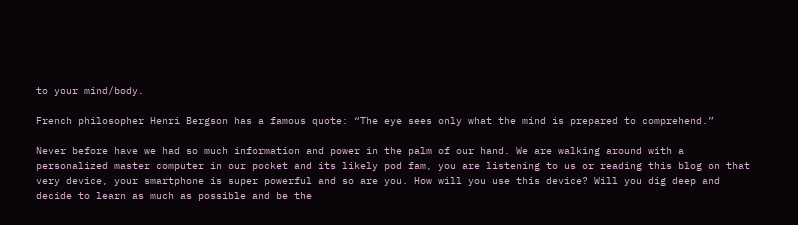to your mind/body.

French philosopher Henri Bergson has a famous quote: “The eye sees only what the mind is prepared to comprehend.”

Never before have we had so much information and power in the palm of our hand. We are walking around with a personalized master computer in our pocket and its likely pod fam, you are listening to us or reading this blog on that very device, your smartphone is super powerful and so are you. How will you use this device? Will you dig deep and decide to learn as much as possible and be the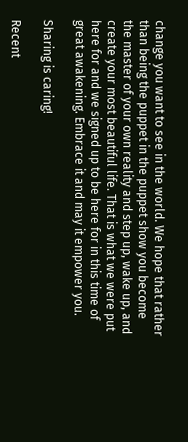change you want to see in the world. We hope that rather than being the puppet in the puppet show you become the master of your own reality and step up, wake up, and create your most beautiful life. That is what we were put here for and we signed up to be here for in this time of great awakening. Embrace it and may it empower you.

Sharing is caring!

Recent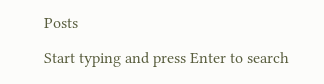Posts

Start typing and press Enter to search